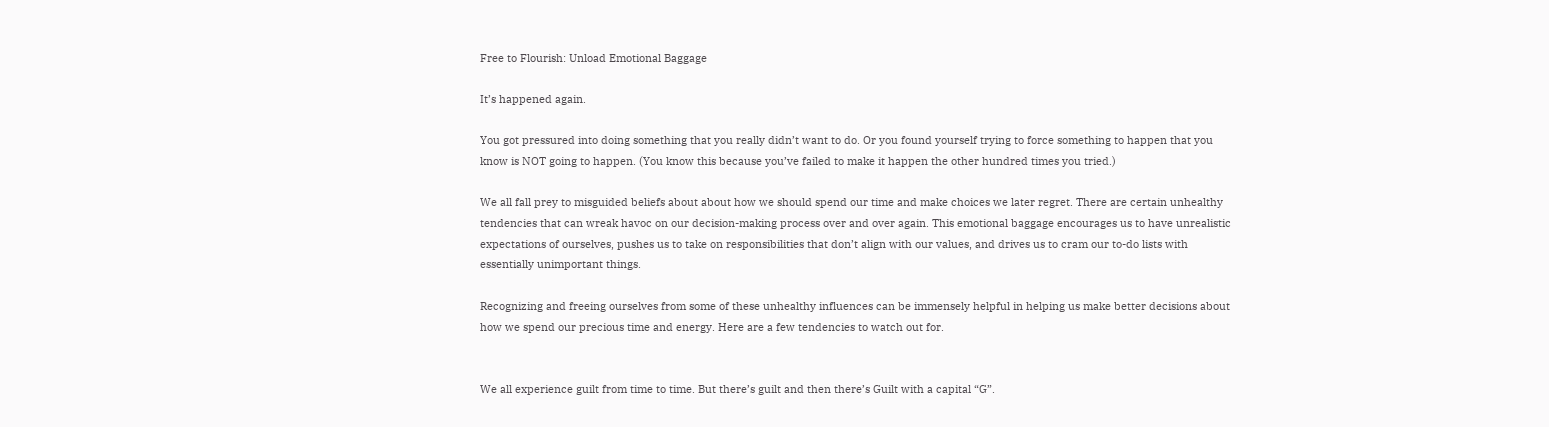Free to Flourish: Unload Emotional Baggage

It’s happened again.

You got pressured into doing something that you really didn’t want to do. Or you found yourself trying to force something to happen that you know is NOT going to happen. (You know this because you’ve failed to make it happen the other hundred times you tried.)

We all fall prey to misguided beliefs about about how we should spend our time and make choices we later regret. There are certain unhealthy tendencies that can wreak havoc on our decision-making process over and over again. This emotional baggage encourages us to have unrealistic expectations of ourselves, pushes us to take on responsibilities that don’t align with our values, and drives us to cram our to-do lists with essentially unimportant things.

Recognizing and freeing ourselves from some of these unhealthy influences can be immensely helpful in helping us make better decisions about how we spend our precious time and energy. Here are a few tendencies to watch out for.


We all experience guilt from time to time. But there’s guilt and then there’s Guilt with a capital “G”.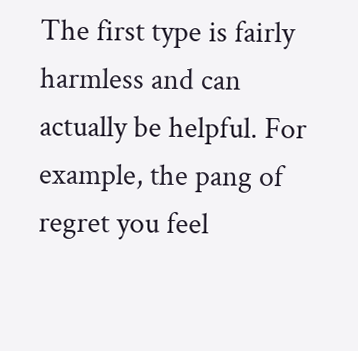The first type is fairly harmless and can actually be helpful. For example, the pang of regret you feel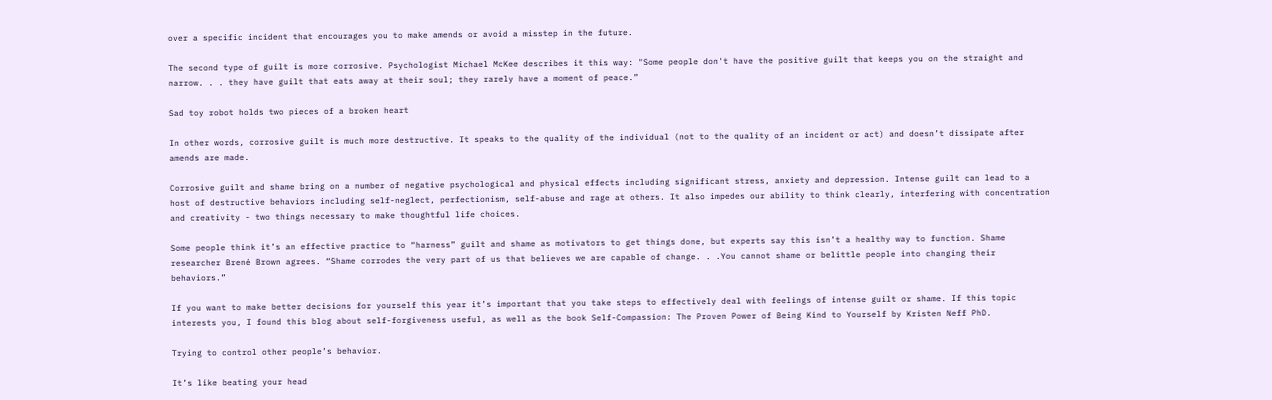over a specific incident that encourages you to make amends or avoid a misstep in the future.

The second type of guilt is more corrosive. Psychologist Michael McKee describes it this way: "Some people don't have the positive guilt that keeps you on the straight and narrow. . . they have guilt that eats away at their soul; they rarely have a moment of peace.”

Sad toy robot holds two pieces of a broken heart

In other words, corrosive guilt is much more destructive. It speaks to the quality of the individual (not to the quality of an incident or act) and doesn’t dissipate after amends are made.

Corrosive guilt and shame bring on a number of negative psychological and physical effects including significant stress, anxiety and depression. Intense guilt can lead to a host of destructive behaviors including self-neglect, perfectionism, self-abuse and rage at others. It also impedes our ability to think clearly, interfering with concentration and creativity - two things necessary to make thoughtful life choices.

Some people think it’s an effective practice to “harness” guilt and shame as motivators to get things done, but experts say this isn’t a healthy way to function. Shame researcher Brené Brown agrees. “Shame corrodes the very part of us that believes we are capable of change. . .You cannot shame or belittle people into changing their behaviors.”

If you want to make better decisions for yourself this year it’s important that you take steps to effectively deal with feelings of intense guilt or shame. If this topic interests you, I found this blog about self-forgiveness useful, as well as the book Self-Compassion: The Proven Power of Being Kind to Yourself by Kristen Neff PhD.

Trying to control other people’s behavior.

It’s like beating your head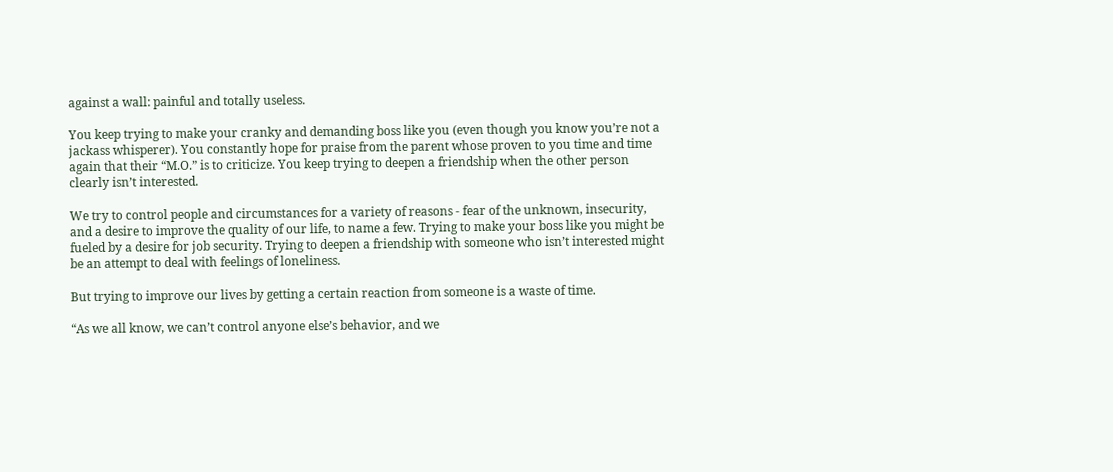against a wall: painful and totally useless.

You keep trying to make your cranky and demanding boss like you (even though you know you’re not a jackass whisperer). You constantly hope for praise from the parent whose proven to you time and time again that their “M.O.” is to criticize. You keep trying to deepen a friendship when the other person clearly isn’t interested.

We try to control people and circumstances for a variety of reasons - fear of the unknown, insecurity, and a desire to improve the quality of our life, to name a few. Trying to make your boss like you might be fueled by a desire for job security. Trying to deepen a friendship with someone who isn’t interested might be an attempt to deal with feelings of loneliness.

But trying to improve our lives by getting a certain reaction from someone is a waste of time.

“As we all know, we can’t control anyone else’s behavior, and we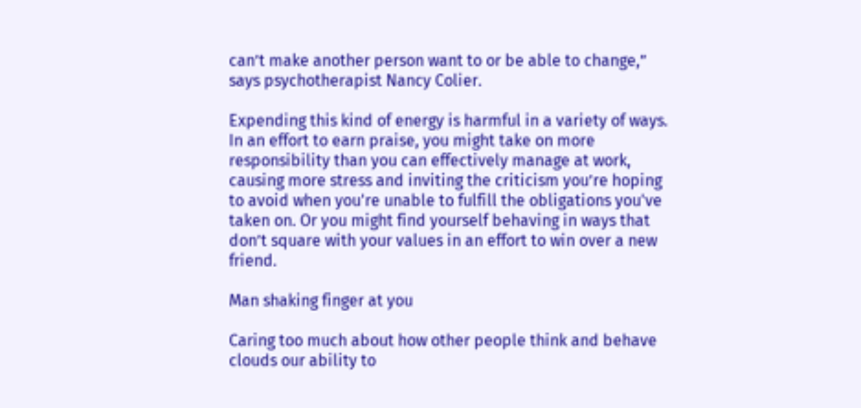can’t make another person want to or be able to change,” says psychotherapist Nancy Colier.

Expending this kind of energy is harmful in a variety of ways. In an effort to earn praise, you might take on more responsibility than you can effectively manage at work, causing more stress and inviting the criticism you’re hoping to avoid when you're unable to fulfill the obligations you've taken on. Or you might find yourself behaving in ways that don’t square with your values in an effort to win over a new friend.

Man shaking finger at you

Caring too much about how other people think and behave clouds our ability to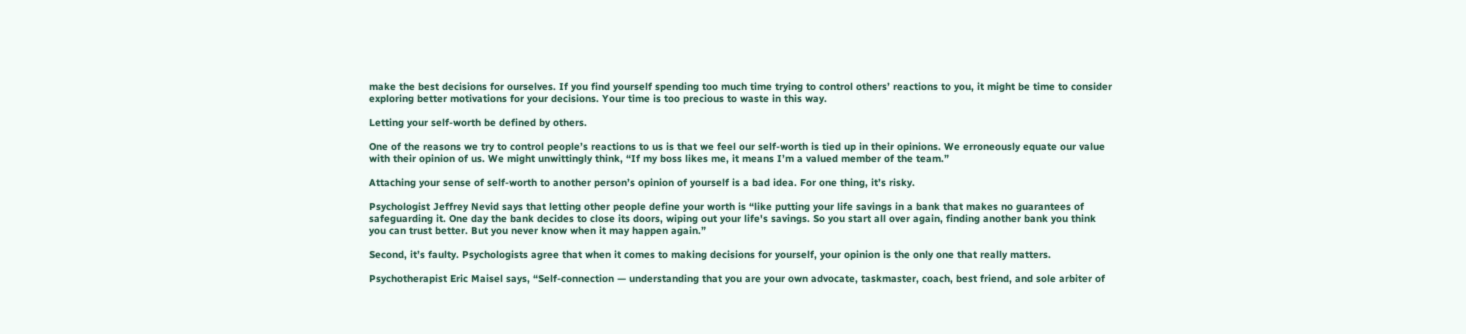make the best decisions for ourselves. If you find yourself spending too much time trying to control others’ reactions to you, it might be time to consider exploring better motivations for your decisions. Your time is too precious to waste in this way.

Letting your self-worth be defined by others.

One of the reasons we try to control people’s reactions to us is that we feel our self-worth is tied up in their opinions. We erroneously equate our value with their opinion of us. We might unwittingly think, “If my boss likes me, it means I’m a valued member of the team.”

Attaching your sense of self-worth to another person’s opinion of yourself is a bad idea. For one thing, it’s risky.

Psychologist Jeffrey Nevid says that letting other people define your worth is “like putting your life savings in a bank that makes no guarantees of safeguarding it. One day the bank decides to close its doors, wiping out your life's savings. So you start all over again, finding another bank you think you can trust better. But you never know when it may happen again.”

Second, it’s faulty. Psychologists agree that when it comes to making decisions for yourself, your opinion is the only one that really matters.

Psychotherapist Eric Maisel says, “Self-connection — understanding that you are your own advocate, taskmaster, coach, best friend, and sole arbiter of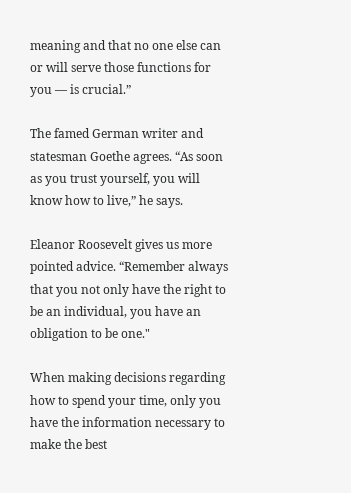meaning and that no one else can or will serve those functions for you — is crucial.”

The famed German writer and statesman Goethe agrees. “As soon as you trust yourself, you will know how to live,” he says.

Eleanor Roosevelt gives us more pointed advice. “Remember always that you not only have the right to be an individual, you have an obligation to be one."

When making decisions regarding how to spend your time, only you have the information necessary to make the best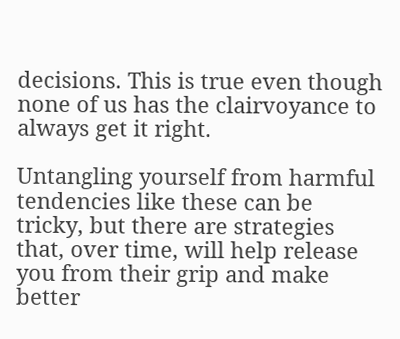decisions. This is true even though none of us has the clairvoyance to always get it right.

Untangling yourself from harmful tendencies like these can be tricky, but there are strategies that, over time, will help release you from their grip and make better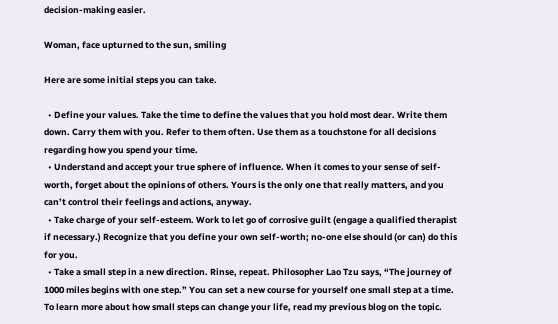decision-making easier.

Woman, face upturned to the sun, smiling

Here are some initial steps you can take.

  • Define your values. Take the time to define the values that you hold most dear. Write them down. Carry them with you. Refer to them often. Use them as a touchstone for all decisions regarding how you spend your time.
  • Understand and accept your true sphere of influence. When it comes to your sense of self-worth, forget about the opinions of others. Yours is the only one that really matters, and you can’t control their feelings and actions, anyway.
  • Take charge of your self-esteem. Work to let go of corrosive guilt (engage a qualified therapist if necessary.) Recognize that you define your own self-worth; no-one else should (or can) do this for you.
  • Take a small step in a new direction. Rinse, repeat. Philosopher Lao Tzu says, “The journey of 1000 miles begins with one step.” You can set a new course for yourself one small step at a time. To learn more about how small steps can change your life, read my previous blog on the topic.